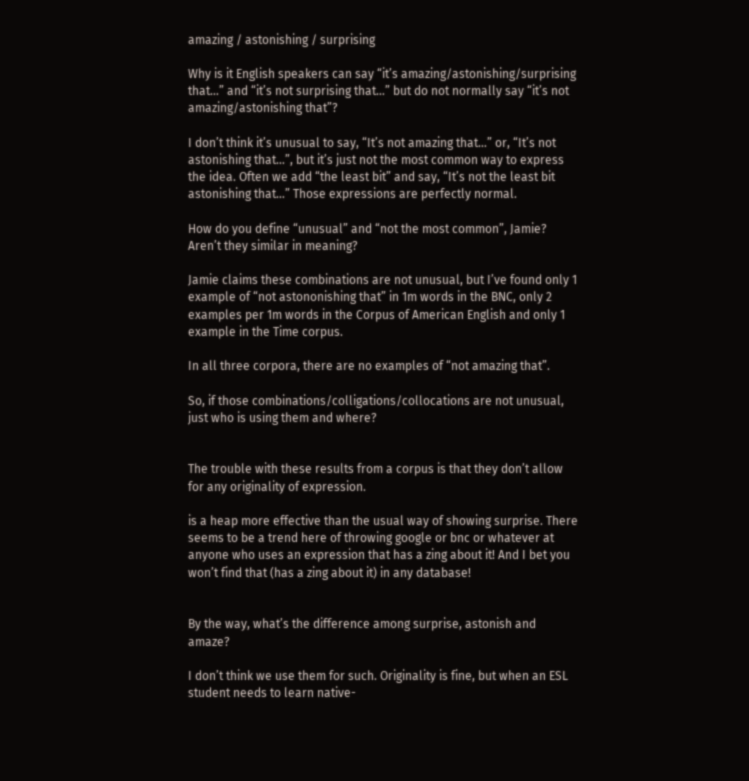amazing / astonishing / surprising

Why is it English speakers can say “it’s amazing/astonishing/surprising that…” and “it’s not surprising that…” but do not normally say “it’s not amazing/astonishing that”?

I don’t think it’s unusual to say, “It’s not amazing that…” or, “It’s not astonishing that…”, but it’s just not the most common way to express the idea. Often we add “the least bit” and say, “It’s not the least bit astonishing that…” Those expressions are perfectly normal.

How do you define “unusual” and “not the most common”, Jamie? Aren’t they similar in meaning?

Jamie claims these combinations are not unusual, but I’ve found only 1 example of “not astononishing that” in 1m words in the BNC, only 2 examples per 1m words in the Corpus of American English and only 1 example in the Time corpus.

In all three corpora, there are no examples of “not amazing that”.

So, if those combinations/colligations/collocations are not unusual, just who is using them and where?


The trouble with these results from a corpus is that they don’t allow for any originality of expression.

is a heap more effective than the usual way of showing surprise. There seems to be a trend here of throwing google or bnc or whatever at anyone who uses an expression that has a zing about it! And I bet you won’t find that (has a zing about it) in any database!


By the way, what’s the difference among surprise, astonish and amaze?

I don’t think we use them for such. Originality is fine, but when an ESL student needs to learn native-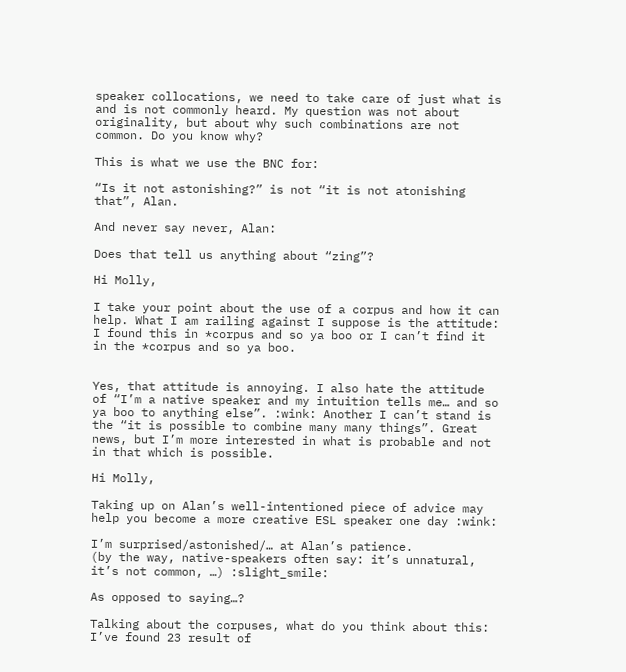speaker collocations, we need to take care of just what is and is not commonly heard. My question was not about originality, but about why such combinations are not common. Do you know why?

This is what we use the BNC for:

“Is it not astonishing?” is not “it is not atonishing that”, Alan.

And never say never, Alan:

Does that tell us anything about “zing”?

Hi Molly,

I take your point about the use of a corpus and how it can help. What I am railing against I suppose is the attitude: I found this in *corpus and so ya boo or I can’t find it in the *corpus and so ya boo.


Yes, that attitude is annoying. I also hate the attitude of “I’m a native speaker and my intuition tells me… and so ya boo to anything else”. :wink: Another I can’t stand is the “it is possible to combine many many things”. Great news, but I’m more interested in what is probable and not in that which is possible.

Hi Molly,

Taking up on Alan’s well-intentioned piece of advice may help you become a more creative ESL speaker one day :wink:

I’m surprised/astonished/… at Alan’s patience.
(by the way, native-speakers often say: it’s unnatural, it’s not common, …) :slight_smile:

As opposed to saying…?

Talking about the corpuses, what do you think about this: I’ve found 23 result of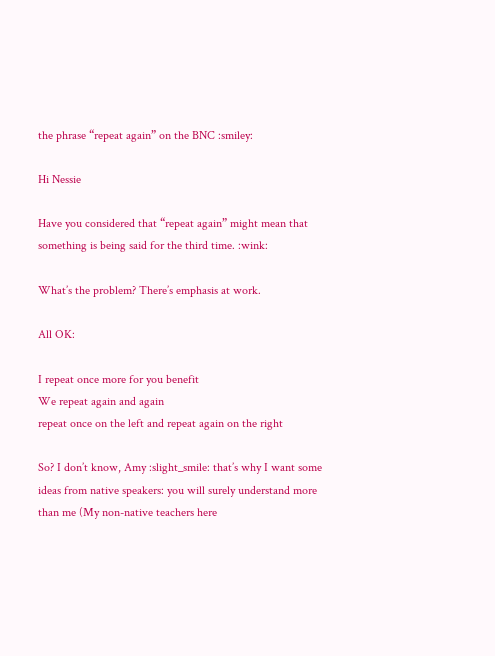the phrase “repeat again” on the BNC :smiley:

Hi Nessie

Have you considered that “repeat again” might mean that something is being said for the third time. :wink:

What’s the problem? There’s emphasis at work.

All OK:

I repeat once more for you benefit
We repeat again and again
repeat once on the left and repeat again on the right

So? I don’t know, Amy :slight_smile: that’s why I want some ideas from native speakers: you will surely understand more than me (My non-native teachers here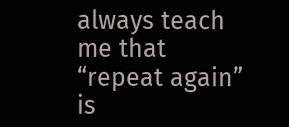always teach me that “repeat again” is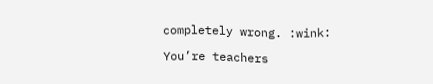completely wrong. :wink:

You’re teachers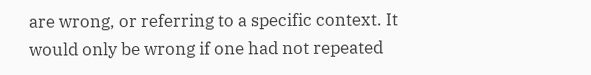are wrong, or referring to a specific context. It would only be wrong if one had not repeated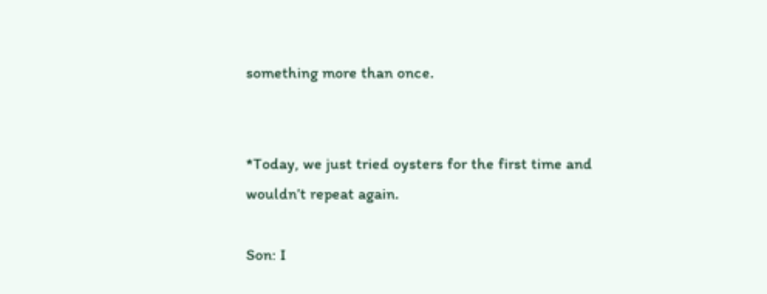something more than once.


*Today, we just tried oysters for the first time and wouldn’t repeat again.

Son: I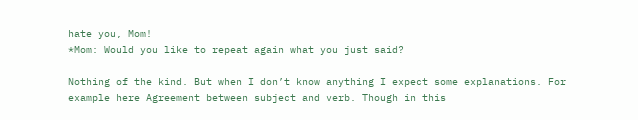hate you, Mom!
*Mom: Would you like to repeat again what you just said?

Nothing of the kind. But when I don’t know anything I expect some explanations. For example here Agreement between subject and verb. Though in this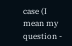case (I mean my question -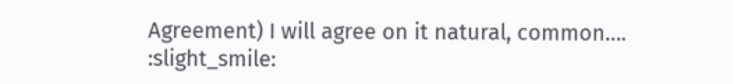Agreement) I will agree on it natural, common…. :slight_smile: